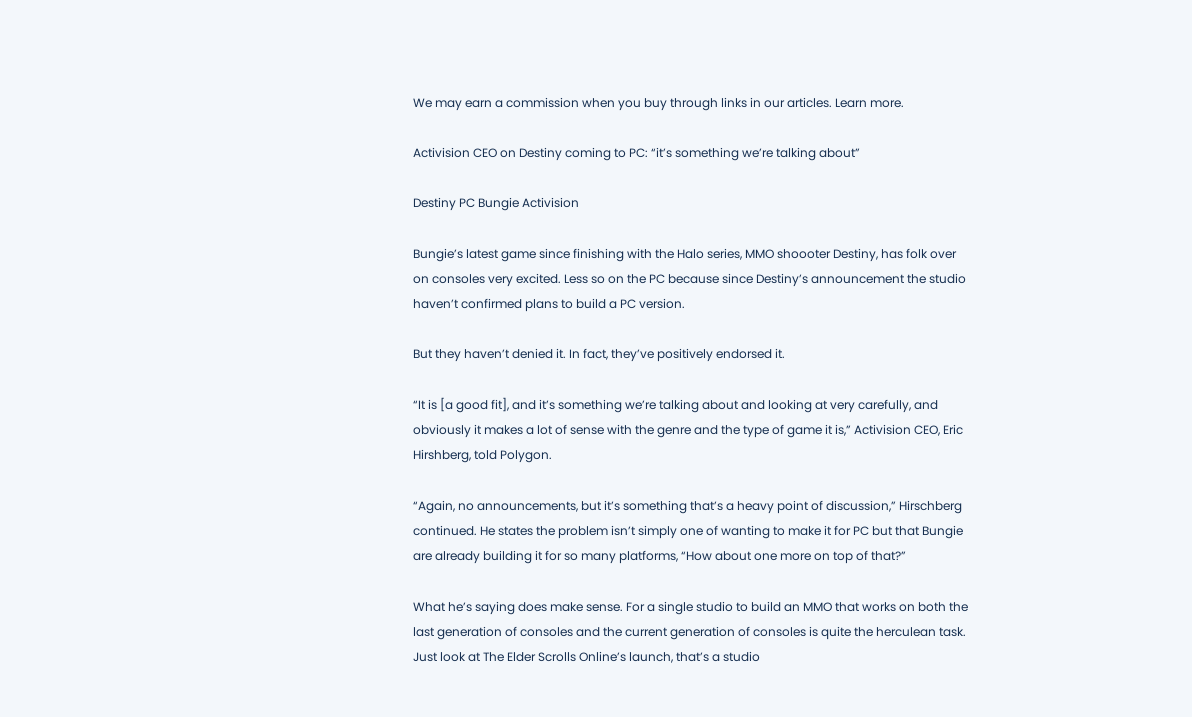We may earn a commission when you buy through links in our articles. Learn more.

Activision CEO on Destiny coming to PC: “it’s something we’re talking about”

Destiny PC Bungie Activision

Bungie’s latest game since finishing with the Halo series, MMO shoooter Destiny, has folk over on consoles very excited. Less so on the PC because since Destiny’s announcement the studio haven’t confirmed plans to build a PC version.

But they haven’t denied it. In fact, they’ve positively endorsed it.

“It is [a good fit], and it’s something we’re talking about and looking at very carefully, and obviously it makes a lot of sense with the genre and the type of game it is,” Activision CEO, Eric Hirshberg, told Polygon.

“Again, no announcements, but it’s something that’s a heavy point of discussion,” Hirschberg continued. He states the problem isn’t simply one of wanting to make it for PC but that Bungie are already building it for so many platforms, “How about one more on top of that?”

What he’s saying does make sense. For a single studio to build an MMO that works on both the last generation of consoles and the current generation of consoles is quite the herculean task. Just look at The Elder Scrolls Online’s launch, that’s a studio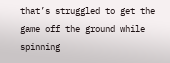that’s struggled to get the game off the ground while spinning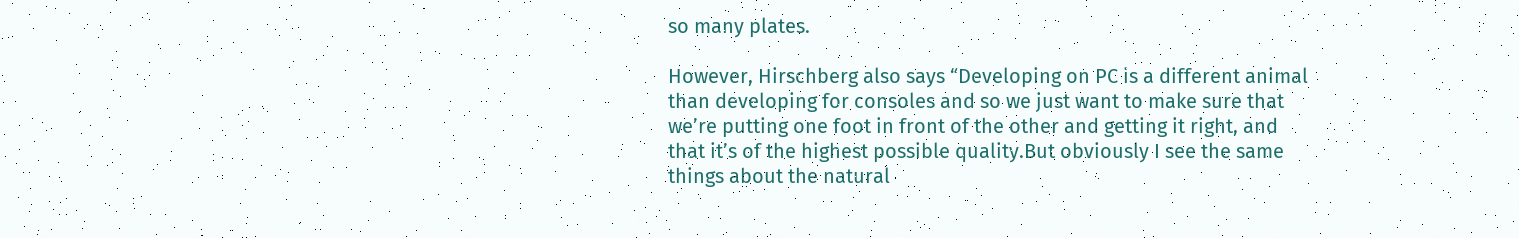so many plates.

However, Hirschberg also says “Developing on PC is a different animal than developing for consoles and so we just want to make sure that we’re putting one foot in front of the other and getting it right, and that it’s of the highest possible quality.But obviously I see the same things about the natural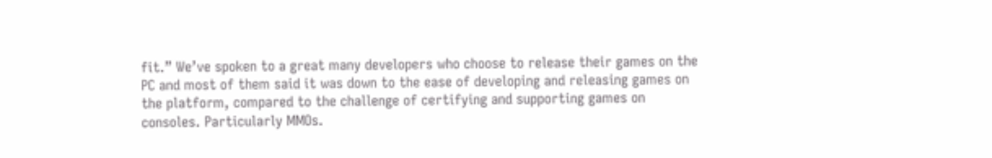fit.” We’ve spoken to a great many developers who choose to release their games on the PC and most of them said it was down to the ease of developing and releasing games on the platform, compared to the challenge of certifying and supporting games on consoles. Particularly MMOs.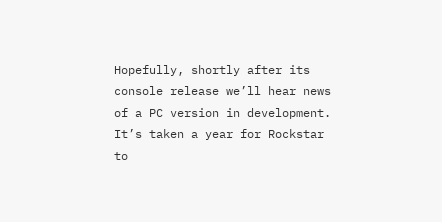Hopefully, shortly after its console release we’ll hear news of a PC version in development. It’s taken a year for Rockstar to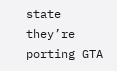state they’re porting GTA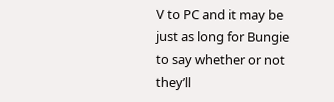V to PC and it may be just as long for Bungie to say whether or not they’ll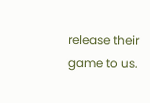release their game to us.